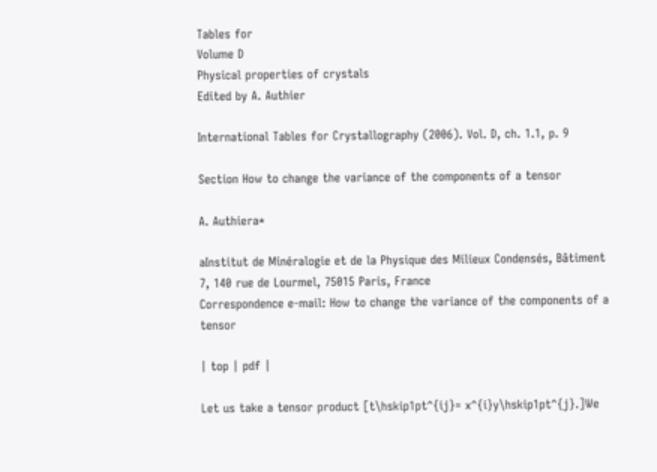Tables for
Volume D
Physical properties of crystals
Edited by A. Authier

International Tables for Crystallography (2006). Vol. D, ch. 1.1, p. 9

Section How to change the variance of the components of a tensor

A. Authiera*

aInstitut de Minéralogie et de la Physique des Milieux Condensés, Bâtiment 7, 140 rue de Lourmel, 75015 Paris, France
Correspondence e-mail: How to change the variance of the components of a tensor

| top | pdf |

Let us take a tensor product [t\hskip1pt^{ij}= x^{i}y\hskip1pt^{j}.]We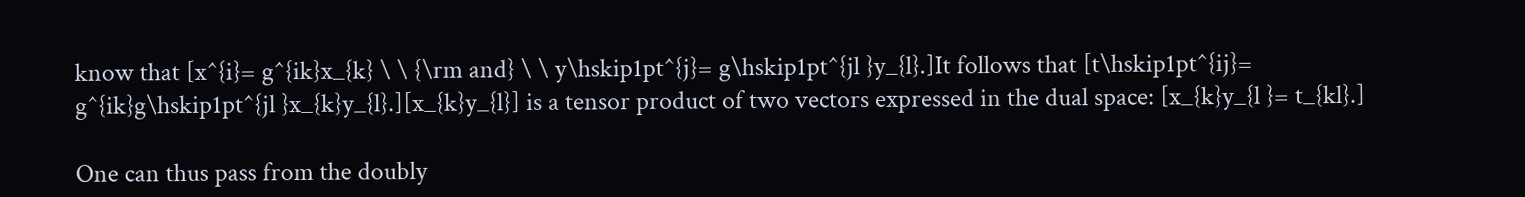know that [x^{i}= g^{ik}x_{k} \ \ {\rm and} \ \ y\hskip1pt^{j}= g\hskip1pt^{jl }y_{l}.]It follows that [t\hskip1pt^{ij}= g^{ik}g\hskip1pt^{jl }x_{k}y_{l}.][x_{k}y_{l}] is a tensor product of two vectors expressed in the dual space: [x_{k}y_{l }= t_{kl}.]

One can thus pass from the doubly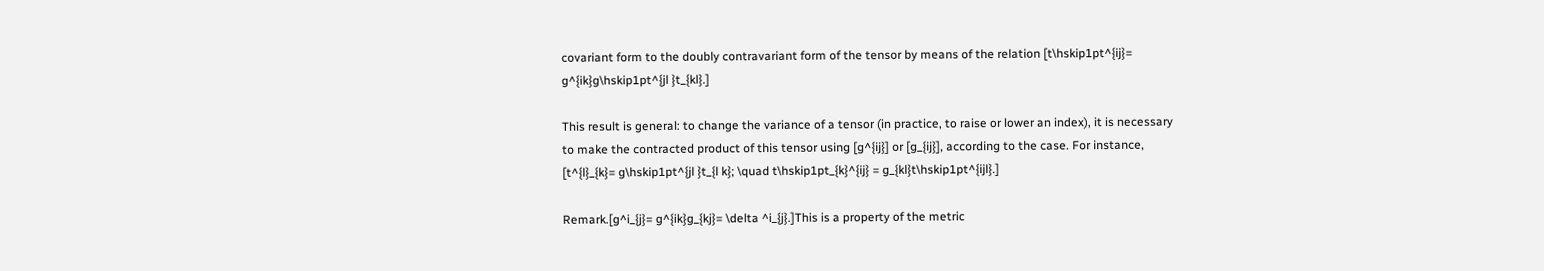covariant form to the doubly contravariant form of the tensor by means of the relation [t\hskip1pt^{ij}= g^{ik}g\hskip1pt^{jl }t_{kl}.]

This result is general: to change the variance of a tensor (in practice, to raise or lower an index), it is necessary to make the contracted product of this tensor using [g^{ij}] or [g_{ij}], according to the case. For instance, [t^{l}_{k}= g\hskip1pt^{jl }t_{l k}; \quad t\hskip1pt_{k}^{ij} = g_{kl}t\hskip1pt^{ijl}.]

Remark.[g^i_{j}= g^{ik}g_{kj}= \delta ^i_{j}.]This is a property of the metric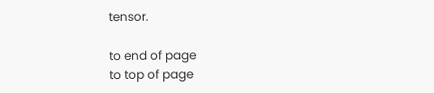tensor.

to end of page
to top of page